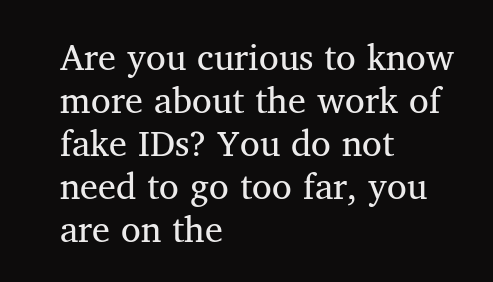Are you curious to know more about the work of fake IDs? You do not need to go too far, you are on the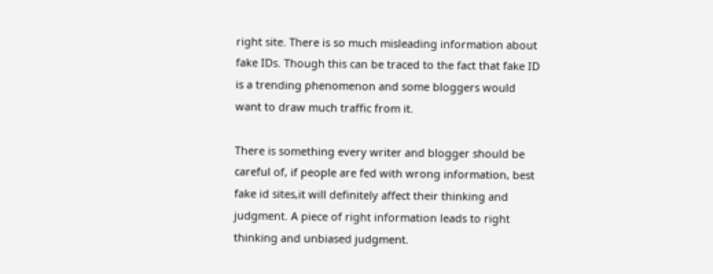right site. There is so much misleading information about fake IDs. Though this can be traced to the fact that fake ID is a trending phenomenon and some bloggers would want to draw much traffic from it.

There is something every writer and blogger should be careful of, if people are fed with wrong information, best fake id sites,it will definitely affect their thinking and judgment. A piece of right information leads to right thinking and unbiased judgment.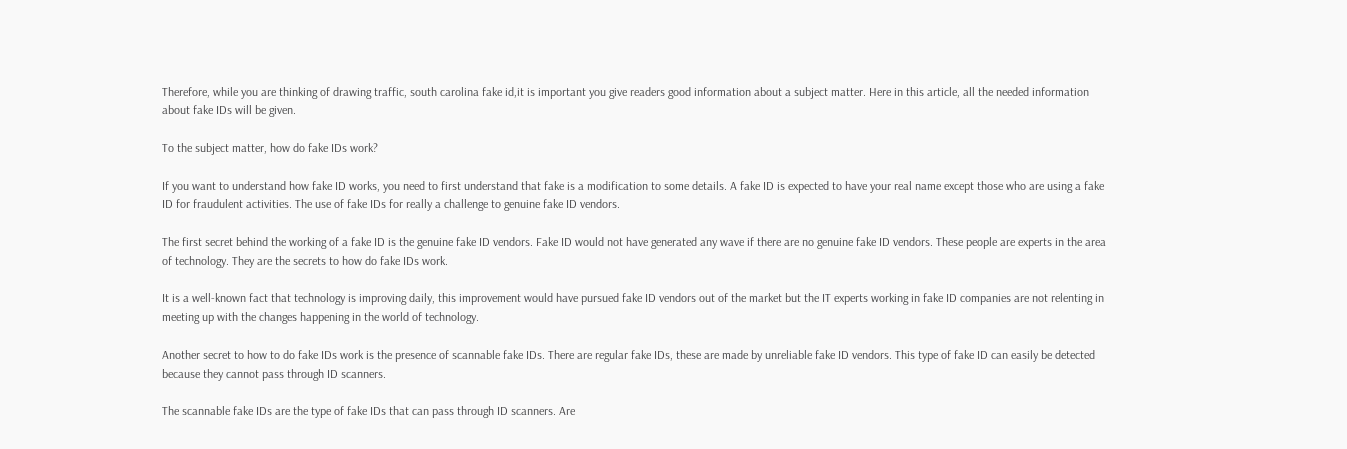Therefore, while you are thinking of drawing traffic, south carolina fake id,it is important you give readers good information about a subject matter. Here in this article, all the needed information about fake IDs will be given.

To the subject matter, how do fake IDs work?

If you want to understand how fake ID works, you need to first understand that fake is a modification to some details. A fake ID is expected to have your real name except those who are using a fake ID for fraudulent activities. The use of fake IDs for really a challenge to genuine fake ID vendors.

The first secret behind the working of a fake ID is the genuine fake ID vendors. Fake ID would not have generated any wave if there are no genuine fake ID vendors. These people are experts in the area of technology. They are the secrets to how do fake IDs work.

It is a well-known fact that technology is improving daily, this improvement would have pursued fake ID vendors out of the market but the IT experts working in fake ID companies are not relenting in meeting up with the changes happening in the world of technology.

Another secret to how to do fake IDs work is the presence of scannable fake IDs. There are regular fake IDs, these are made by unreliable fake ID vendors. This type of fake ID can easily be detected because they cannot pass through ID scanners.

The scannable fake IDs are the type of fake IDs that can pass through ID scanners. Are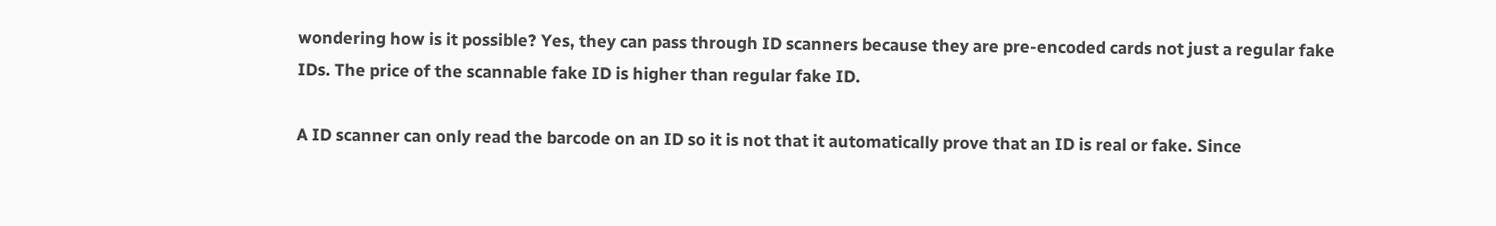wondering how is it possible? Yes, they can pass through ID scanners because they are pre-encoded cards not just a regular fake IDs. The price of the scannable fake ID is higher than regular fake ID.

A ID scanner can only read the barcode on an ID so it is not that it automatically prove that an ID is real or fake. Since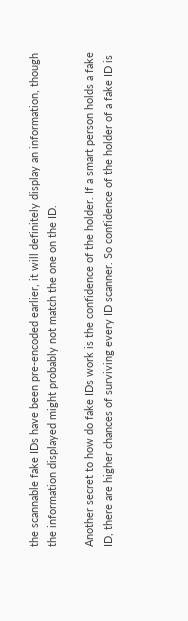the scannable fake IDs have been pre-encoded earlier, it will definitely display an information, though the information displayed might probably not match the one on the ID.

Another secret to how do fake IDs work is the confidence of the holder. If a smart person holds a fake ID, there are higher chances of surviving every ID scanner. So confidence of the holder of a fake ID is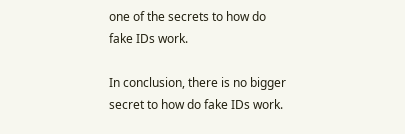one of the secrets to how do fake IDs work.

In conclusion, there is no bigger secret to how do fake IDs work.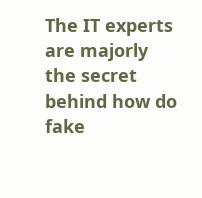The IT experts are majorly the secret behind how do fake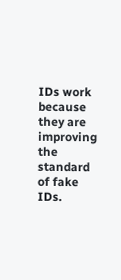IDs work because they are improving the standard of fake IDs.